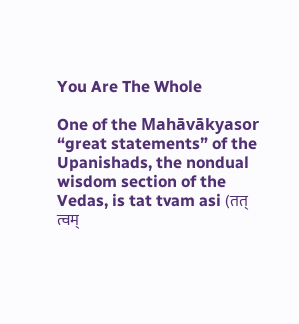You Are The Whole

One of the Mahāvākyasor “great statements” of the Upanishads, the nondual wisdom section of the Vedas, is tat tvam asi (तत् त्वम्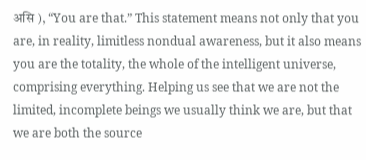असि ), “You are that.” This statement means not only that you are, in reality, limitless nondual awareness, but it also means you are the totality, the whole of the intelligent universe, comprising everything. Helping us see that we are not the limited, incomplete beings we usually think we are, but that we are both the source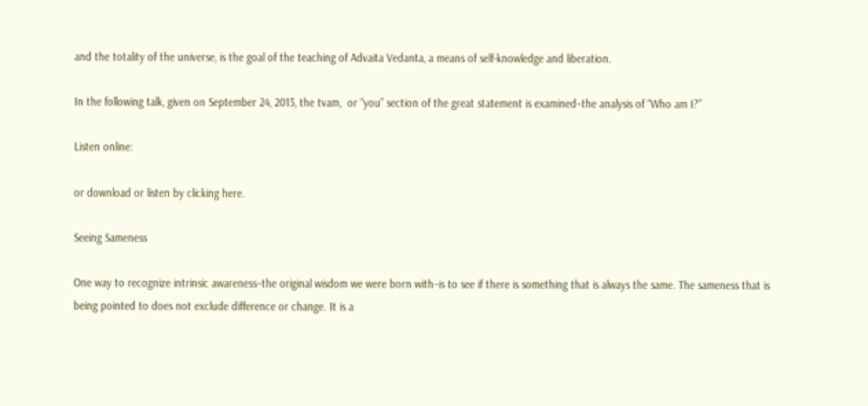and the totality of the universe, is the goal of the teaching of Advaita Vedanta, a means of self-knowledge and liberation.

In the following talk, given on September 24, 2013, the tvam,  or “you” section of the great statement is examined–the analysis of “Who am I?”

Listen online:

or download or listen by clicking here.

Seeing Sameness

One way to recognize intrinsic awareness–the original wisdom we were born with–is to see if there is something that is always the same. The sameness that is being pointed to does not exclude difference or change. It is a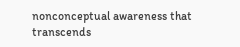nonconceptual awareness that transcends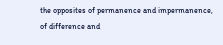the opposites of permanence and impermanence, of difference and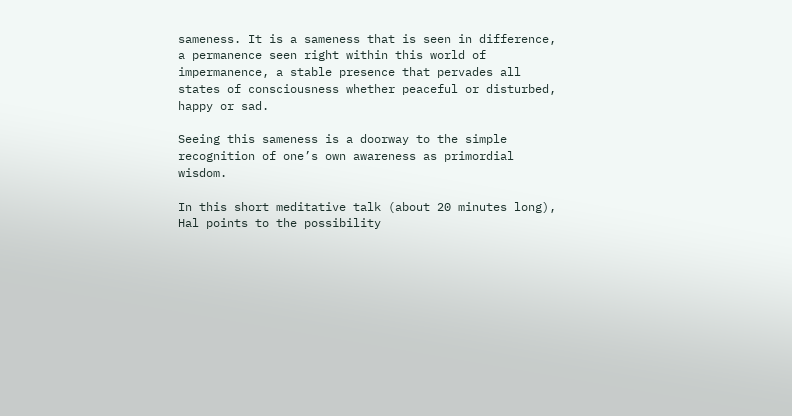sameness. It is a sameness that is seen in difference, a permanence seen right within this world of impermanence, a stable presence that pervades all states of consciousness whether peaceful or disturbed, happy or sad.

Seeing this sameness is a doorway to the simple recognition of one’s own awareness as primordial wisdom.

In this short meditative talk (about 20 minutes long), Hal points to the possibility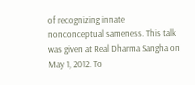of recognizing innate nonconceptual sameness. This talk was given at Real Dharma Sangha on May 1, 2012. To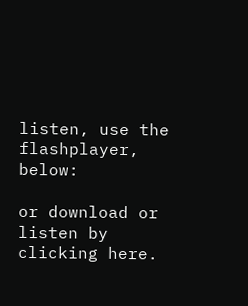listen, use the flashplayer, below:

or download or listen by clicking here.